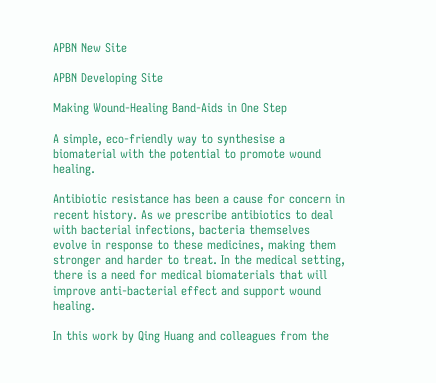APBN New Site

APBN Developing Site

Making Wound-Healing Band-Aids in One Step

A simple, eco-friendly way to synthesise a biomaterial with the potential to promote wound healing.

Antibiotic resistance has been a cause for concern in recent history. As we prescribe antibiotics to deal with bacterial infections, bacteria themselves evolve in response to these medicines, making them stronger and harder to treat. In the medical setting, there is a need for medical biomaterials that will improve anti-bacterial effect and support wound healing.

In this work by Qing Huang and colleagues from the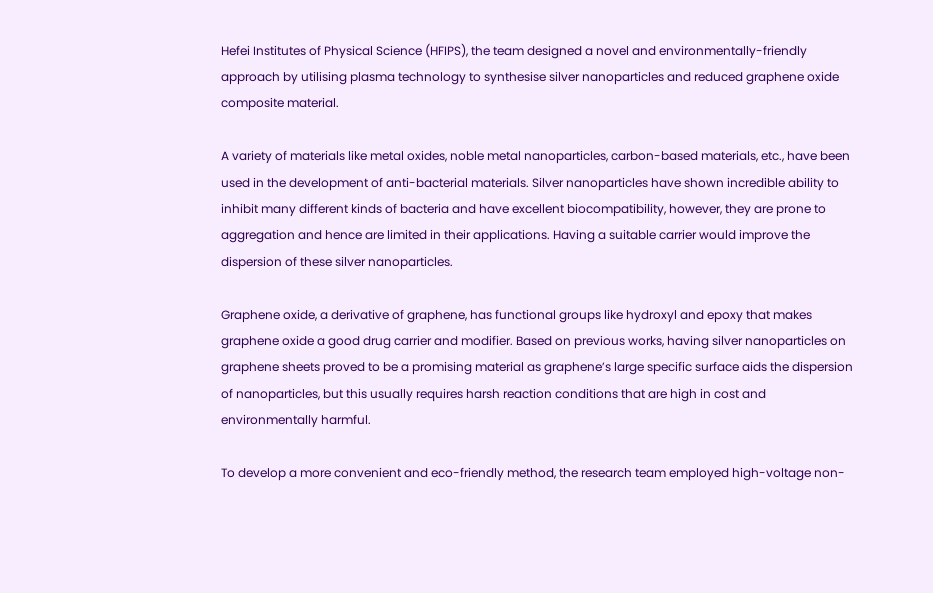Hefei Institutes of Physical Science (HFIPS), the team designed a novel and environmentally-friendly approach by utilising plasma technology to synthesise silver nanoparticles and reduced graphene oxide composite material.

A variety of materials like metal oxides, noble metal nanoparticles, carbon-based materials, etc., have been used in the development of anti-bacterial materials. Silver nanoparticles have shown incredible ability to inhibit many different kinds of bacteria and have excellent biocompatibility, however, they are prone to aggregation and hence are limited in their applications. Having a suitable carrier would improve the dispersion of these silver nanoparticles.

Graphene oxide, a derivative of graphene, has functional groups like hydroxyl and epoxy that makes graphene oxide a good drug carrier and modifier. Based on previous works, having silver nanoparticles on graphene sheets proved to be a promising material as graphene’s large specific surface aids the dispersion of nanoparticles, but this usually requires harsh reaction conditions that are high in cost and environmentally harmful.

To develop a more convenient and eco-friendly method, the research team employed high-voltage non-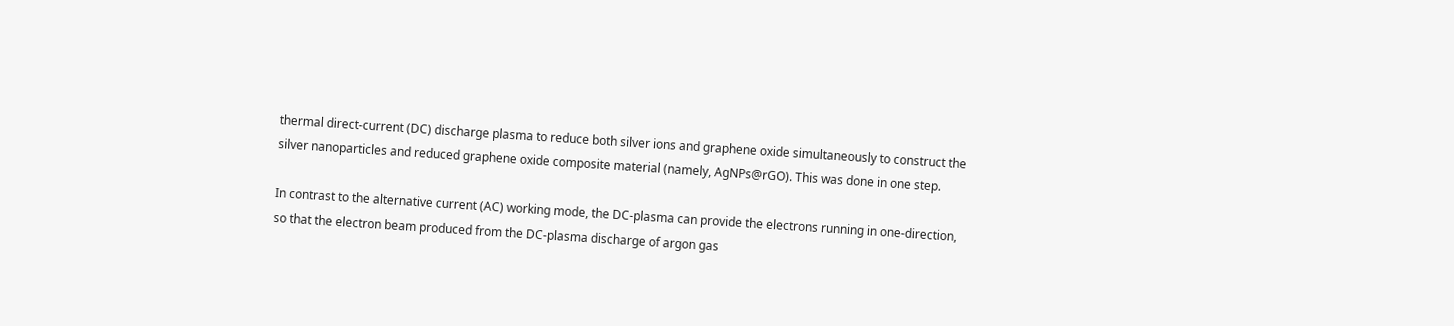thermal direct-current (DC) discharge plasma to reduce both silver ions and graphene oxide simultaneously to construct the silver nanoparticles and reduced graphene oxide composite material (namely, AgNPs@rGO). This was done in one step.

In contrast to the alternative current (AC) working mode, the DC-plasma can provide the electrons running in one-direction, so that the electron beam produced from the DC-plasma discharge of argon gas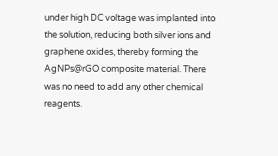under high DC voltage was implanted into the solution, reducing both silver ions and graphene oxides, thereby forming the AgNPs@rGO composite material. There was no need to add any other chemical reagents.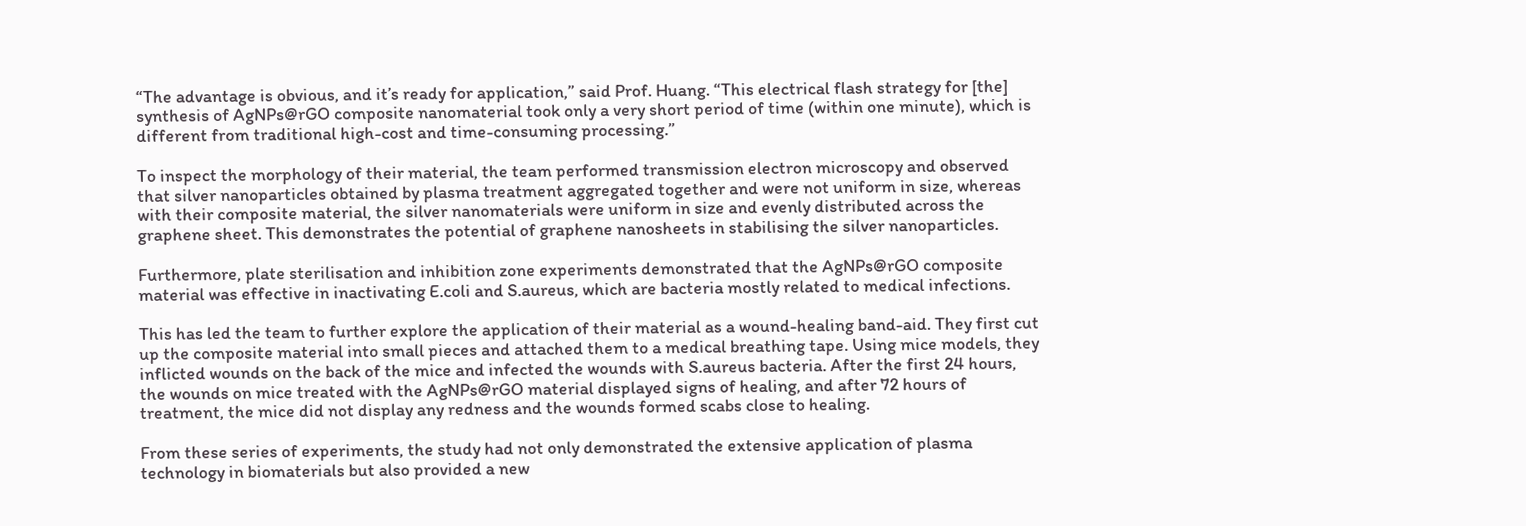“The advantage is obvious, and it’s ready for application,” said Prof. Huang. “This electrical flash strategy for [the] synthesis of AgNPs@rGO composite nanomaterial took only a very short period of time (within one minute), which is different from traditional high-cost and time-consuming processing.”

To inspect the morphology of their material, the team performed transmission electron microscopy and observed that silver nanoparticles obtained by plasma treatment aggregated together and were not uniform in size, whereas with their composite material, the silver nanomaterials were uniform in size and evenly distributed across the graphene sheet. This demonstrates the potential of graphene nanosheets in stabilising the silver nanoparticles.

Furthermore, plate sterilisation and inhibition zone experiments demonstrated that the AgNPs@rGO composite material was effective in inactivating E.coli and S.aureus, which are bacteria mostly related to medical infections.

This has led the team to further explore the application of their material as a wound-healing band-aid. They first cut up the composite material into small pieces and attached them to a medical breathing tape. Using mice models, they inflicted wounds on the back of the mice and infected the wounds with S.aureus bacteria. After the first 24 hours, the wounds on mice treated with the AgNPs@rGO material displayed signs of healing, and after 72 hours of treatment, the mice did not display any redness and the wounds formed scabs close to healing.

From these series of experiments, the study had not only demonstrated the extensive application of plasma technology in biomaterials but also provided a new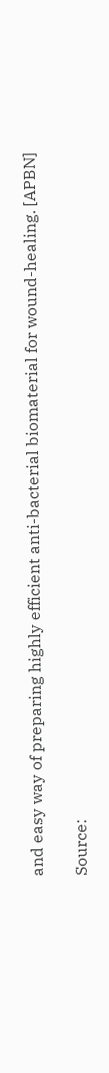and easy way of preparing highly efficient anti-bacterial biomaterial for wound-healing. [APBN]

Source: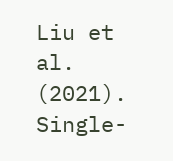Liu et al. (2021). Single-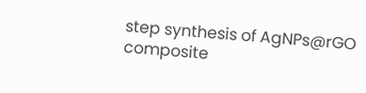step synthesis of AgNPs@rGO composite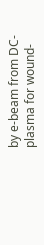by e-beam from DC-plasma for wound-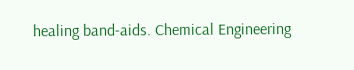healing band-aids. Chemical Engineering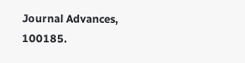Journal Advances, 100185.